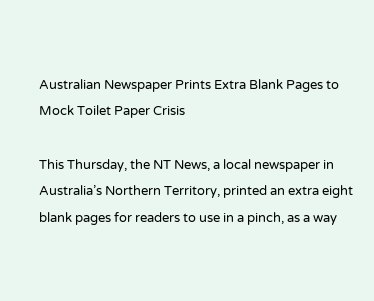Australian Newspaper Prints Extra Blank Pages to Mock Toilet Paper Crisis

This Thursday, the NT News, a local newspaper in Australia’s Northern Territory, printed an extra eight blank pages for readers to use in a pinch, as a way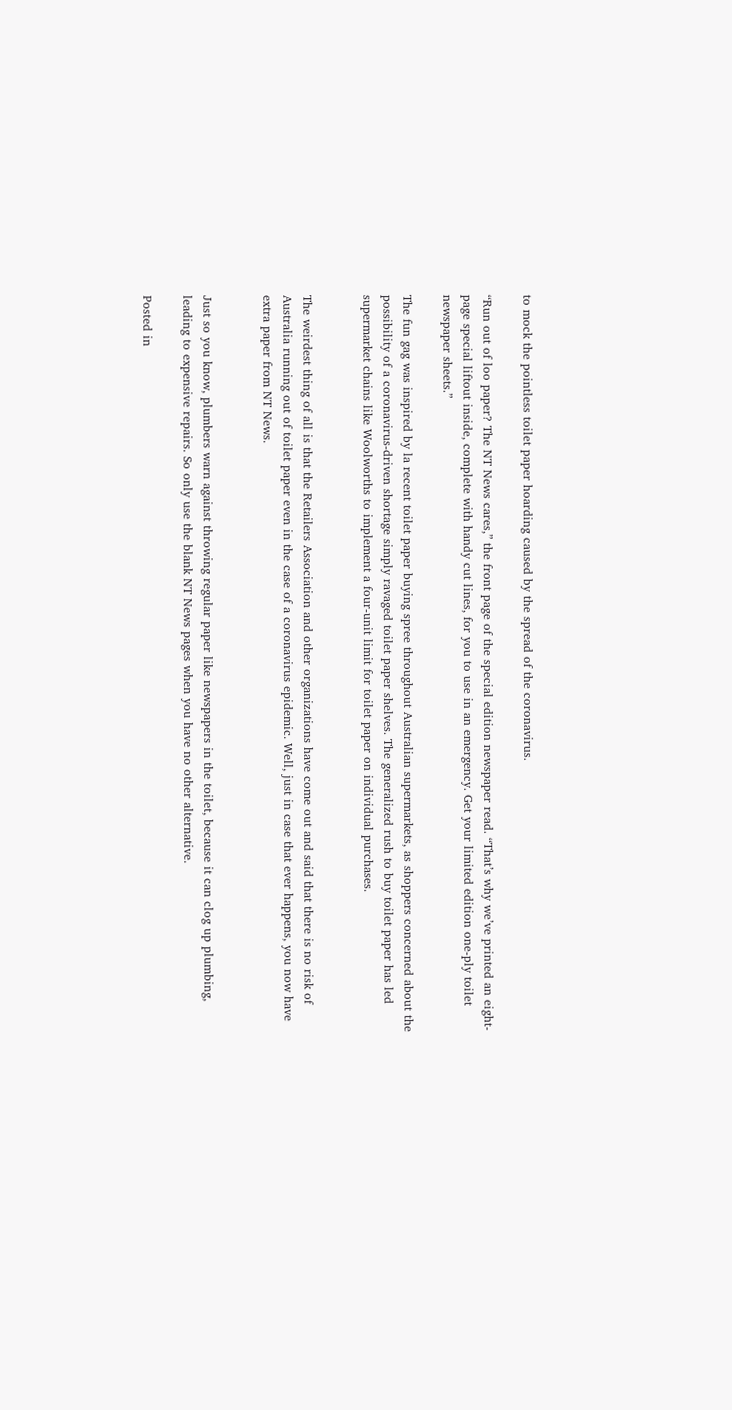to mock the pointless toilet paper hoarding caused by the spread of the coronavirus.

“Run out of loo paper? The NT News cares,” the front page of the special edition newspaper read. “That’s why we’ve printed an eight-page special liftout inside, complete with handy cut lines, for you to use in an emergency. Get your limited edition one-ply toilet newspaper sheets.”

The fun gag was inspired by la recent toilet paper buying spree throughout Australian supermarkets, as shoppers concerned about the possibility of a coronavirus-driven shortage simply ravaged toilet paper shelves. The generalized rush to buy toilet paper has led supermarket chains like Woolworths to implement a four-unit limit for toilet paper on individual purchases.


The weirdest thing of all is that the Retailers Association and other organizations have come out and said that there is no risk of Australia running out of toilet paper even in the case of a coronavirus epidemic. Well, just in case that ever happens, you now have extra paper from NT News.


Just so you know, plumbers warn against throwing regular paper like newspapers in the toilet, because it can clog up plumbing, leading to expensive repairs. So only use the blank NT News pages when you have no other alternative.

Posted in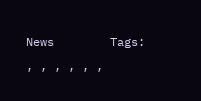News        Tags: , , , , , ,